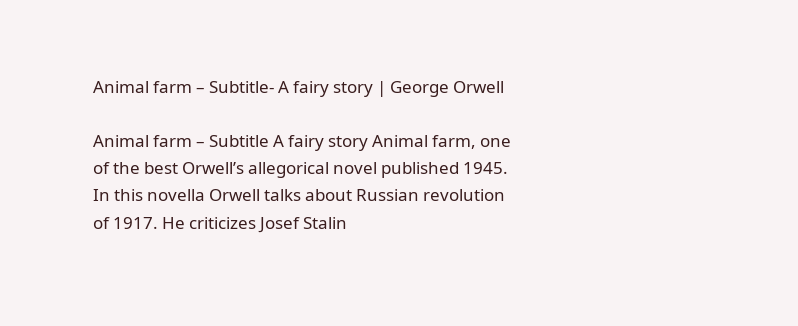Animal farm – Subtitle- A fairy story | George Orwell

Animal farm – Subtitle A fairy story Animal farm, one of the best Orwell’s allegorical novel published 1945. In this novella Orwell talks about Russian revolution of 1917. He criticizes Josef Stalin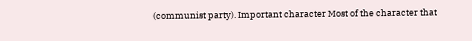(communist party). Important character Most of the character that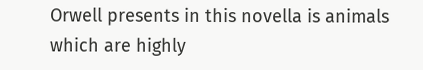Orwell presents in this novella is animals which are highly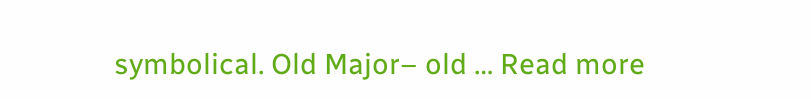symbolical. Old Major– old … Read more